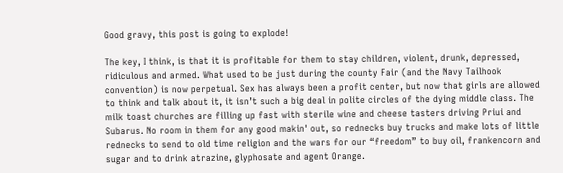Good gravy, this post is going to explode!

The key, I think, is that it is profitable for them to stay children, violent, drunk, depressed, ridiculous and armed. What used to be just during the county Fair (and the Navy Tailhook convention) is now perpetual. Sex has always been a profit center, but now that girls are allowed to think and talk about it, it isn’t such a big deal in polite circles of the dying middle class. The milk toast churches are filling up fast with sterile wine and cheese tasters driving Priui and Subarus. No room in them for any good makin' out, so rednecks buy trucks and make lots of little rednecks to send to old time religion and the wars for our “freedom” to buy oil, frankencorn and sugar and to drink atrazine, glyphosate and agent Orange.